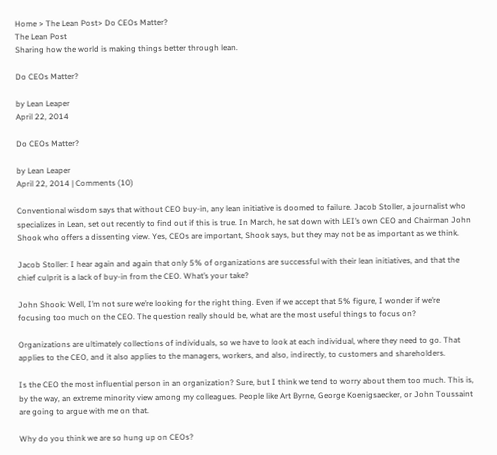Home > The Lean Post> Do CEOs Matter?
The Lean Post
Sharing how the world is making things better through lean.

Do CEOs Matter?

by Lean Leaper
April 22, 2014

Do CEOs Matter?

by Lean Leaper
April 22, 2014 | Comments (10)

Conventional wisdom says that without CEO buy-in, any lean initiative is doomed to failure. Jacob Stoller, a journalist who specializes in Lean, set out recently to find out if this is true. In March, he sat down with LEI’s own CEO and Chairman John Shook who offers a dissenting view. Yes, CEOs are important, Shook says, but they may not be as important as we think.

Jacob Stoller: I hear again and again that only 5% of organizations are successful with their lean initiatives, and that the chief culprit is a lack of buy-in from the CEO. What’s your take?

John Shook: Well, I’m not sure we’re looking for the right thing. Even if we accept that 5% figure, I wonder if we’re focusing too much on the CEO. The question really should be, what are the most useful things to focus on?

Organizations are ultimately collections of individuals, so we have to look at each individual, where they need to go. That applies to the CEO, and it also applies to the managers, workers, and also, indirectly, to customers and shareholders.

Is the CEO the most influential person in an organization? Sure, but I think we tend to worry about them too much. This is, by the way, an extreme minority view among my colleagues. People like Art Byrne, George Koenigsaecker, or John Toussaint are going to argue with me on that.

Why do you think we are so hung up on CEOs?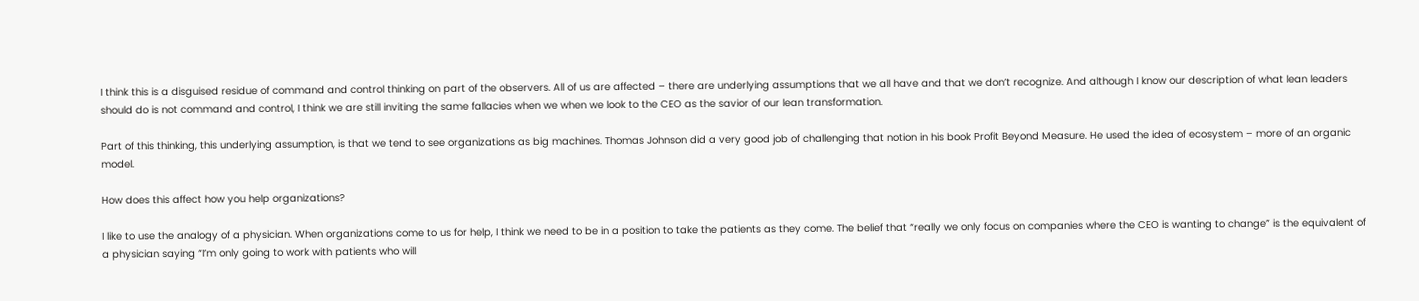I think this is a disguised residue of command and control thinking on part of the observers. All of us are affected – there are underlying assumptions that we all have and that we don’t recognize. And although I know our description of what lean leaders should do is not command and control, I think we are still inviting the same fallacies when we when we look to the CEO as the savior of our lean transformation.

Part of this thinking, this underlying assumption, is that we tend to see organizations as big machines. Thomas Johnson did a very good job of challenging that notion in his book Profit Beyond Measure. He used the idea of ecosystem – more of an organic model.

How does this affect how you help organizations?

I like to use the analogy of a physician. When organizations come to us for help, I think we need to be in a position to take the patients as they come. The belief that “really we only focus on companies where the CEO is wanting to change” is the equivalent of a physician saying “I’m only going to work with patients who will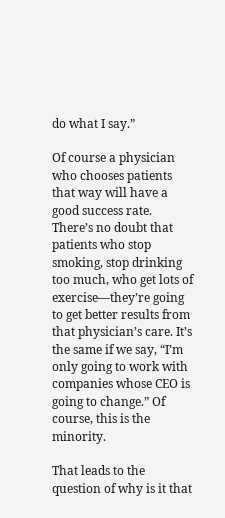do what I say.”

Of course a physician who chooses patients that way will have a good success rate. There’s no doubt that patients who stop smoking, stop drinking too much, who get lots of exercise—they’re going to get better results from that physician’s care. It’s the same if we say, “I’m only going to work with companies whose CEO is going to change.” Of course, this is the minority.

That leads to the question of why is it that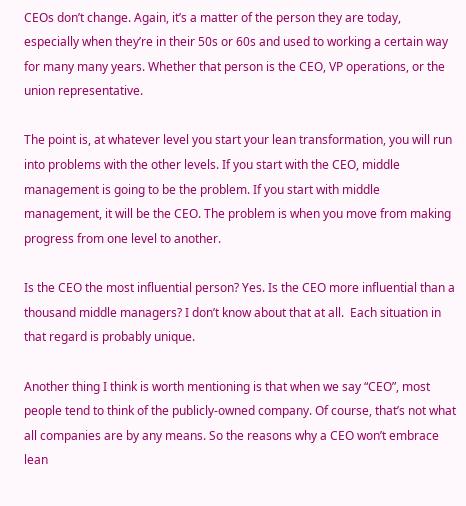CEOs don’t change. Again, it’s a matter of the person they are today, especially when they’re in their 50s or 60s and used to working a certain way for many many years. Whether that person is the CEO, VP operations, or the union representative.

The point is, at whatever level you start your lean transformation, you will run into problems with the other levels. If you start with the CEO, middle management is going to be the problem. If you start with middle management, it will be the CEO. The problem is when you move from making progress from one level to another.

Is the CEO the most influential person? Yes. Is the CEO more influential than a thousand middle managers? I don’t know about that at all.  Each situation in that regard is probably unique.

Another thing I think is worth mentioning is that when we say “CEO”, most people tend to think of the publicly-owned company. Of course, that’s not what all companies are by any means. So the reasons why a CEO won’t embrace lean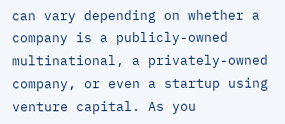can vary depending on whether a company is a publicly-owned multinational, a privately-owned company, or even a startup using venture capital. As you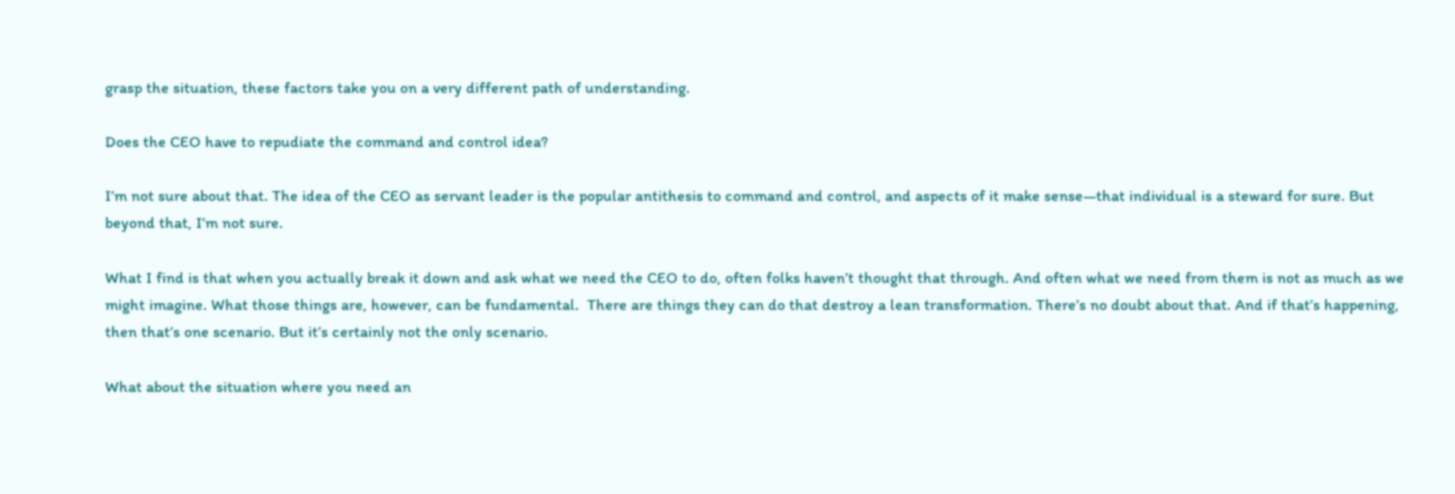grasp the situation, these factors take you on a very different path of understanding.

Does the CEO have to repudiate the command and control idea?

I’m not sure about that. The idea of the CEO as servant leader is the popular antithesis to command and control, and aspects of it make sense—that individual is a steward for sure. But beyond that, I’m not sure.

What I find is that when you actually break it down and ask what we need the CEO to do, often folks haven’t thought that through. And often what we need from them is not as much as we might imagine. What those things are, however, can be fundamental.  There are things they can do that destroy a lean transformation. There’s no doubt about that. And if that’s happening, then that’s one scenario. But it’s certainly not the only scenario.

What about the situation where you need an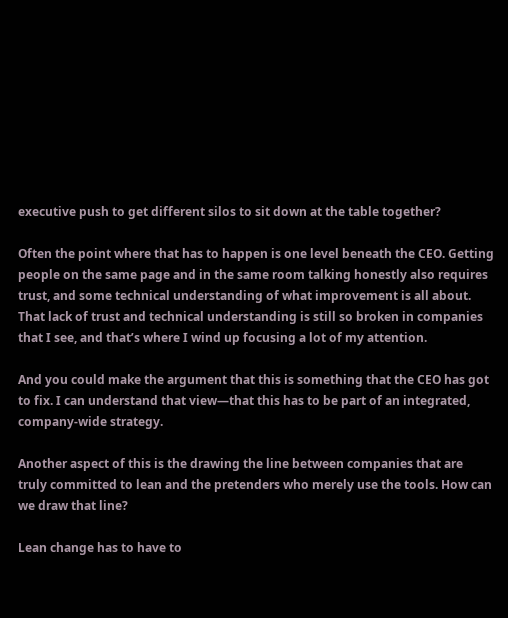executive push to get different silos to sit down at the table together?

Often the point where that has to happen is one level beneath the CEO. Getting people on the same page and in the same room talking honestly also requires trust, and some technical understanding of what improvement is all about. That lack of trust and technical understanding is still so broken in companies that I see, and that’s where I wind up focusing a lot of my attention.

And you could make the argument that this is something that the CEO has got to fix. I can understand that view—that this has to be part of an integrated, company-wide strategy.

Another aspect of this is the drawing the line between companies that are truly committed to lean and the pretenders who merely use the tools. How can we draw that line?

Lean change has to have to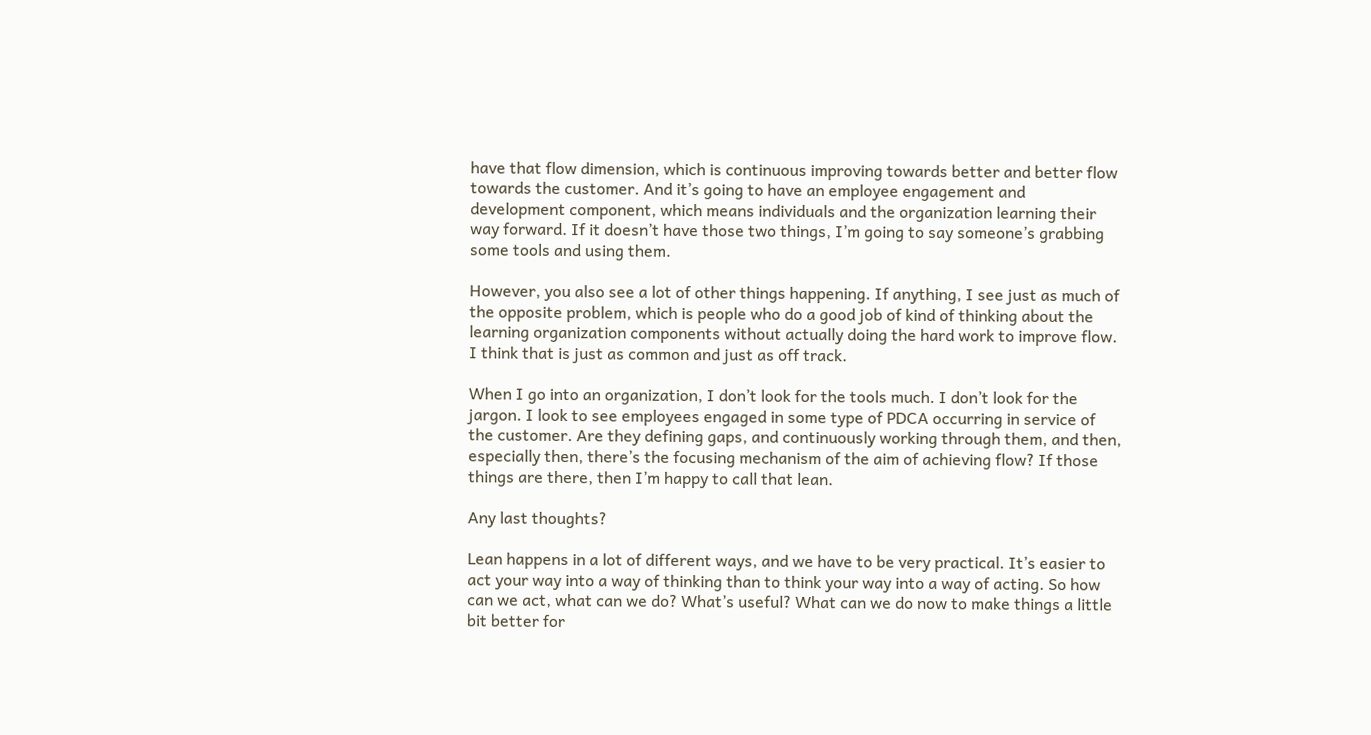have that flow dimension, which is continuous improving towards better and better flow towards the customer. And it’s going to have an employee engagement and development component, which means individuals and the organization learning their way forward. If it doesn’t have those two things, I’m going to say someone’s grabbing some tools and using them.

However, you also see a lot of other things happening. If anything, I see just as much of the opposite problem, which is people who do a good job of kind of thinking about the learning organization components without actually doing the hard work to improve flow. I think that is just as common and just as off track.

When I go into an organization, I don’t look for the tools much. I don’t look for the jargon. I look to see employees engaged in some type of PDCA occurring in service of the customer. Are they defining gaps, and continuously working through them, and then, especially then, there’s the focusing mechanism of the aim of achieving flow? If those things are there, then I’m happy to call that lean.

Any last thoughts?

Lean happens in a lot of different ways, and we have to be very practical. It’s easier to act your way into a way of thinking than to think your way into a way of acting. So how can we act, what can we do? What’s useful? What can we do now to make things a little bit better for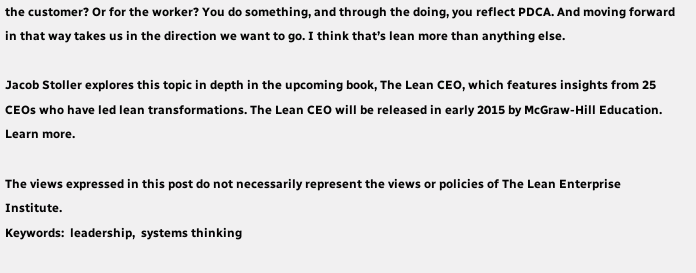the customer? Or for the worker? You do something, and through the doing, you reflect PDCA. And moving forward in that way takes us in the direction we want to go. I think that’s lean more than anything else.

Jacob Stoller explores this topic in depth in the upcoming book, The Lean CEO, which features insights from 25 CEOs who have led lean transformations. The Lean CEO will be released in early 2015 by McGraw-Hill Education. Learn more.

The views expressed in this post do not necessarily represent the views or policies of The Lean Enterprise Institute.
Keywords:  leadership,  systems thinking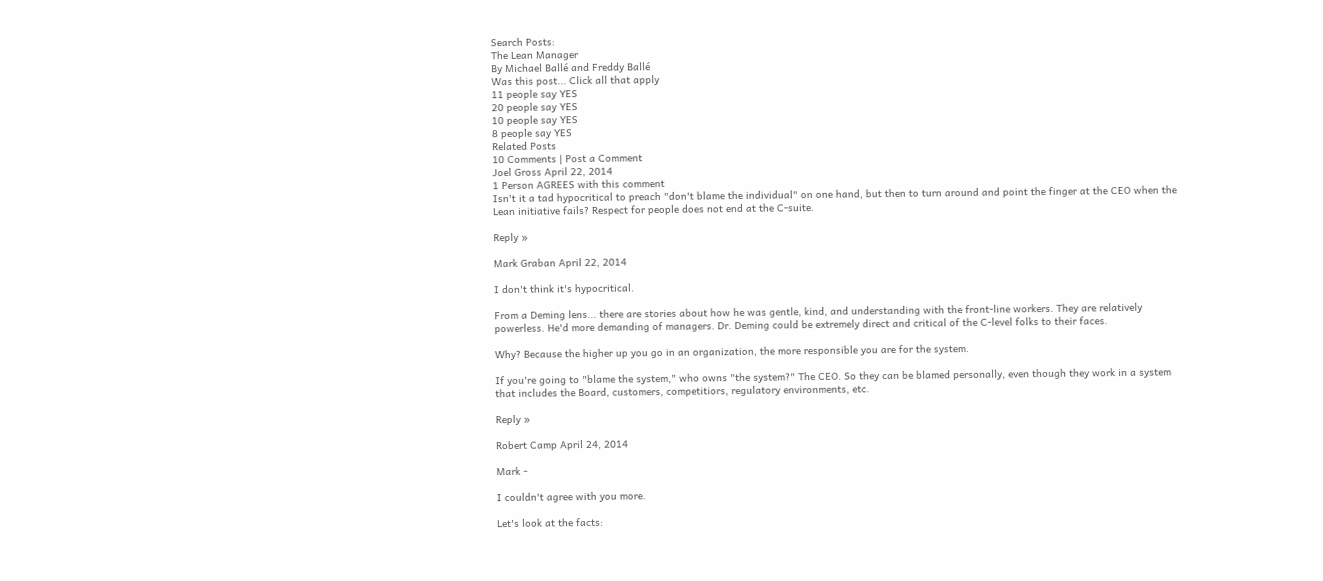Search Posts:
The Lean Manager
By Michael Ballé and Freddy Ballé
Was this post... Click all that apply
11 people say YES
20 people say YES
10 people say YES
8 people say YES
Related Posts
10 Comments | Post a Comment
Joel Gross April 22, 2014
1 Person AGREES with this comment
Isn't it a tad hypocritical to preach "don't blame the individual" on one hand, but then to turn around and point the finger at the CEO when the Lean initiative fails? Respect for people does not end at the C-suite.

Reply »

Mark Graban April 22, 2014

I don't think it's hypocritical.

From a Deming lens... there are stories about how he was gentle, kind, and understanding with the front-line workers. They are relatively powerless. He'd more demanding of managers. Dr. Deming could be extremely direct and critical of the C-level folks to their faces.

Why? Because the higher up you go in an organization, the more responsible you are for the system.

If you're going to "blame the system," who owns "the system?" The CEO. So they can be blamed personally, even though they work in a system that includes the Board, customers, competitiors, regulatory environments, etc.

Reply »

Robert Camp April 24, 2014

Mark -

I couldn't agree with you more.

Let's look at the facts: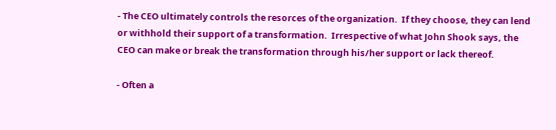- The CEO ultimately controls the resorces of the organization.  If they choose, they can lend or withhold their support of a transformation.  Irrespective of what John Shook says, the CEO can make or break the transformation through his/her support or lack thereof.

- Often a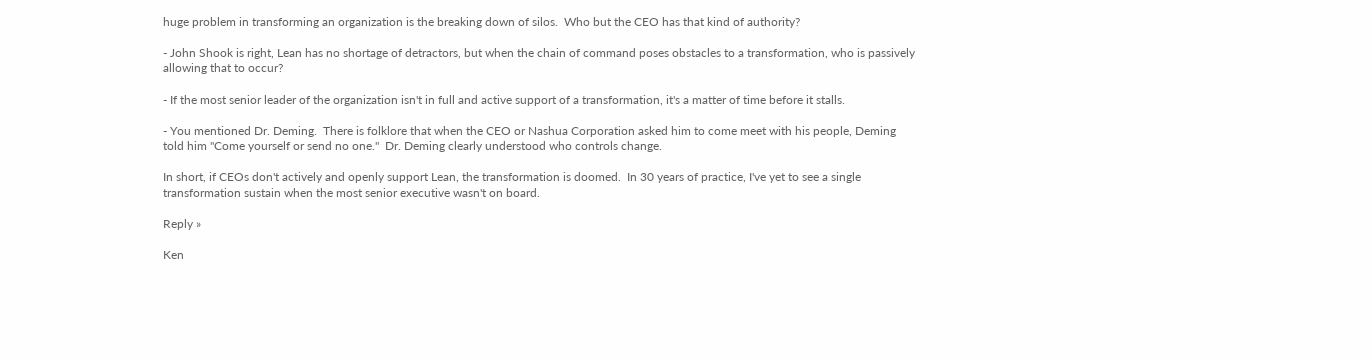huge problem in transforming an organization is the breaking down of silos.  Who but the CEO has that kind of authority?

- John Shook is right, Lean has no shortage of detractors, but when the chain of command poses obstacles to a transformation, who is passively allowing that to occur?

- If the most senior leader of the organization isn't in full and active support of a transformation, it's a matter of time before it stalls.

- You mentioned Dr. Deming.  There is folklore that when the CEO or Nashua Corporation asked him to come meet with his people, Deming told him "Come yourself or send no one."  Dr. Deming clearly understood who controls change.

In short, if CEOs don't actively and openly support Lean, the transformation is doomed.  In 30 years of practice, I've yet to see a single transformation sustain when the most senior executive wasn't on board.

Reply »

Ken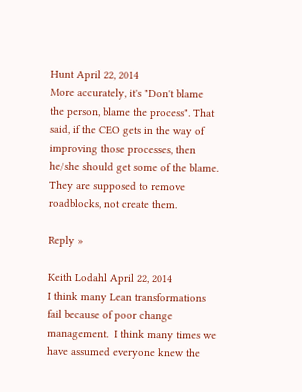Hunt April 22, 2014
More accurately, it's "Don't blame the person, blame the process". That said, if the CEO gets in the way of improving those processes, then he/she should get some of the blame. They are supposed to remove roadblocks, not create them.

Reply »

Keith Lodahl April 22, 2014
I think many Lean transformations fail because of poor change management.  I think many times we have assumed everyone knew the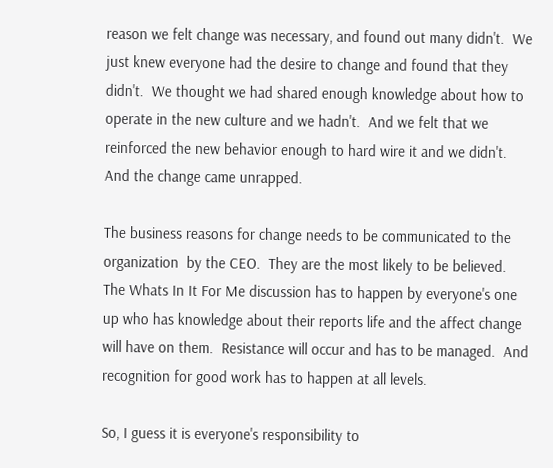reason we felt change was necessary, and found out many didn't.  We just knew everyone had the desire to change and found that they didn't.  We thought we had shared enough knowledge about how to operate in the new culture and we hadn't.  And we felt that we reinforced the new behavior enough to hard wire it and we didn't.  And the change came unrapped.

The business reasons for change needs to be communicated to the organization  by the CEO.  They are the most likely to be believed.  The Whats In It For Me discussion has to happen by everyone's one up who has knowledge about their reports life and the affect change will have on them.  Resistance will occur and has to be managed.  And recognition for good work has to happen at all levels.

So, I guess it is everyone's responsibility to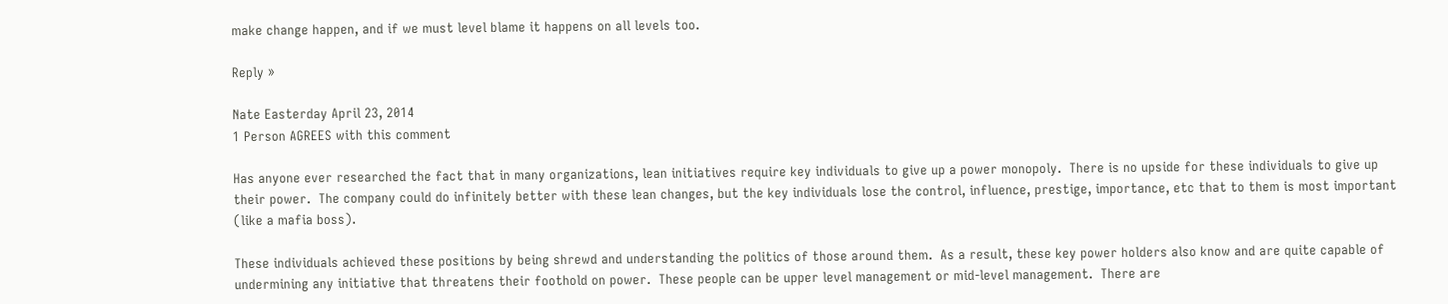make change happen, and if we must level blame it happens on all levels too.

Reply »

Nate Easterday April 23, 2014
1 Person AGREES with this comment

Has anyone ever researched the fact that in many organizations, lean initiatives require key individuals to give up a power monopoly.  There is no upside for these individuals to give up their power.  The company could do infinitely better with these lean changes, but the key individuals lose the control, influence, prestige, importance, etc that to them is most important (like a mafia boss).

These individuals achieved these positions by being shrewd and understanding the politics of those around them.  As a result, these key power holders also know and are quite capable of undermining any initiative that threatens their foothold on power.  These people can be upper level management or mid-level management.  There are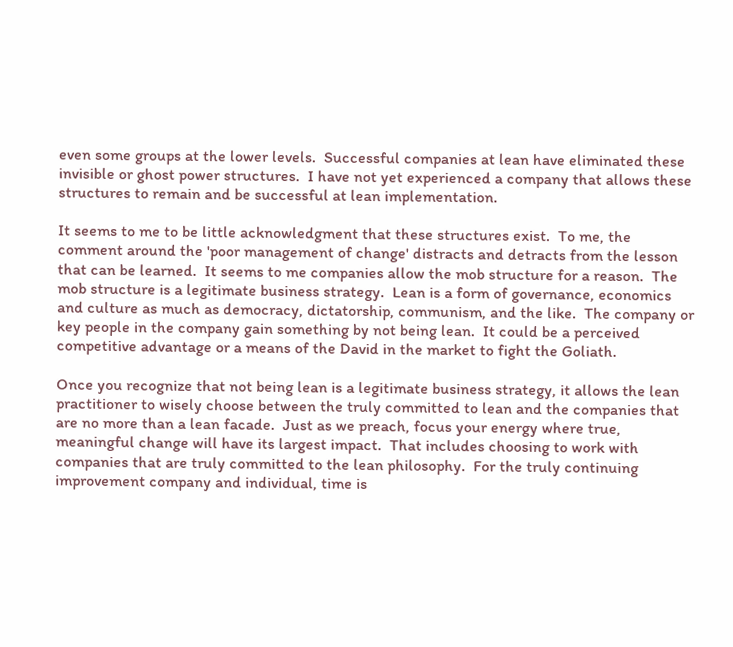even some groups at the lower levels.  Successful companies at lean have eliminated these invisible or ghost power structures.  I have not yet experienced a company that allows these structures to remain and be successful at lean implementation.

It seems to me to be little acknowledgment that these structures exist.  To me, the comment around the 'poor management of change' distracts and detracts from the lesson that can be learned.  It seems to me companies allow the mob structure for a reason.  The mob structure is a legitimate business strategy.  Lean is a form of governance, economics and culture as much as democracy, dictatorship, communism, and the like.  The company or key people in the company gain something by not being lean.  It could be a perceived competitive advantage or a means of the David in the market to fight the Goliath.

Once you recognize that not being lean is a legitimate business strategy, it allows the lean practitioner to wisely choose between the truly committed to lean and the companies that are no more than a lean facade.  Just as we preach, focus your energy where true, meaningful change will have its largest impact.  That includes choosing to work with companies that are truly committed to the lean philosophy.  For the truly continuing improvement company and individual, time is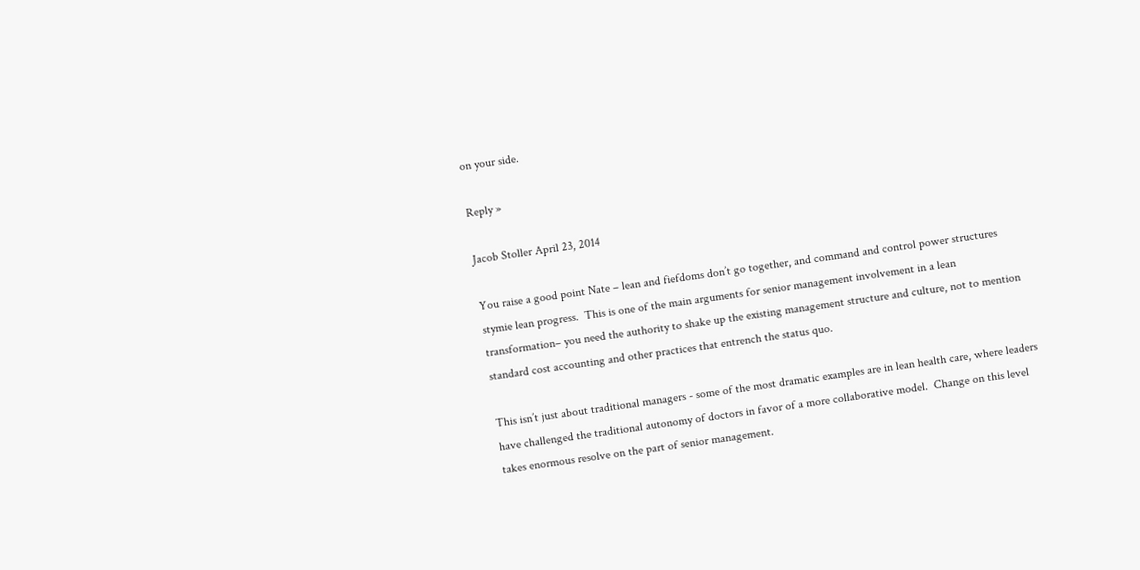on your side.

Reply »

Jacob Stoller April 23, 2014

You raise a good point Nate – lean and fiefdoms don’t go together, and command and control power structures stymie lean progress.  This is one of the main arguments for senior management involvement in a lean transformation– you need the authority to shake up the existing management structure and culture, not to mention standard cost accounting and other practices that entrench the status quo.

This isn’t just about traditional managers - some of the most dramatic examples are in lean health care, where leaders have challenged the traditional autonomy of doctors in favor of a more collaborative model.  Change on this level takes enormous resolve on the part of senior management.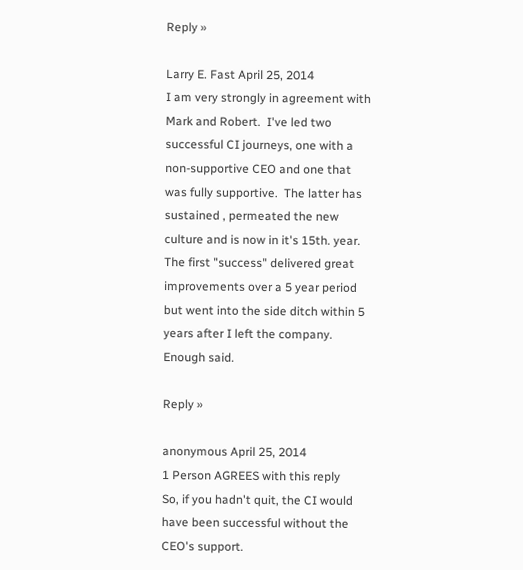Reply »

Larry E. Fast April 25, 2014
I am very strongly in agreement with Mark and Robert.  I've led two successful CI journeys, one with a non-supportive CEO and one that was fully supportive.  The latter has sustained , permeated the new culture and is now in it's 15th. year.  The first "success" delivered great improvements over a 5 year period but went into the side ditch within 5 years after I left the company.  Enough said.

Reply »

anonymous April 25, 2014
1 Person AGREES with this reply
So, if you hadn't quit, the CI would have been successful without the CEO's support.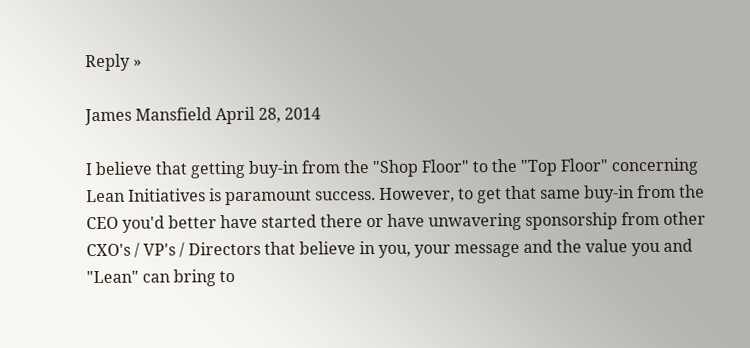Reply »

James Mansfield April 28, 2014

I believe that getting buy-in from the "Shop Floor" to the "Top Floor" concerning Lean Initiatives is paramount success. However, to get that same buy-in from the CEO you'd better have started there or have unwavering sponsorship from other CXO's / VP's / Directors that believe in you, your message and the value you and
"Lean" can bring to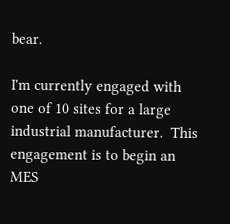bear.

I'm currently engaged with one of 10 sites for a large industrial manufacturer.  This engagement is to begin an MES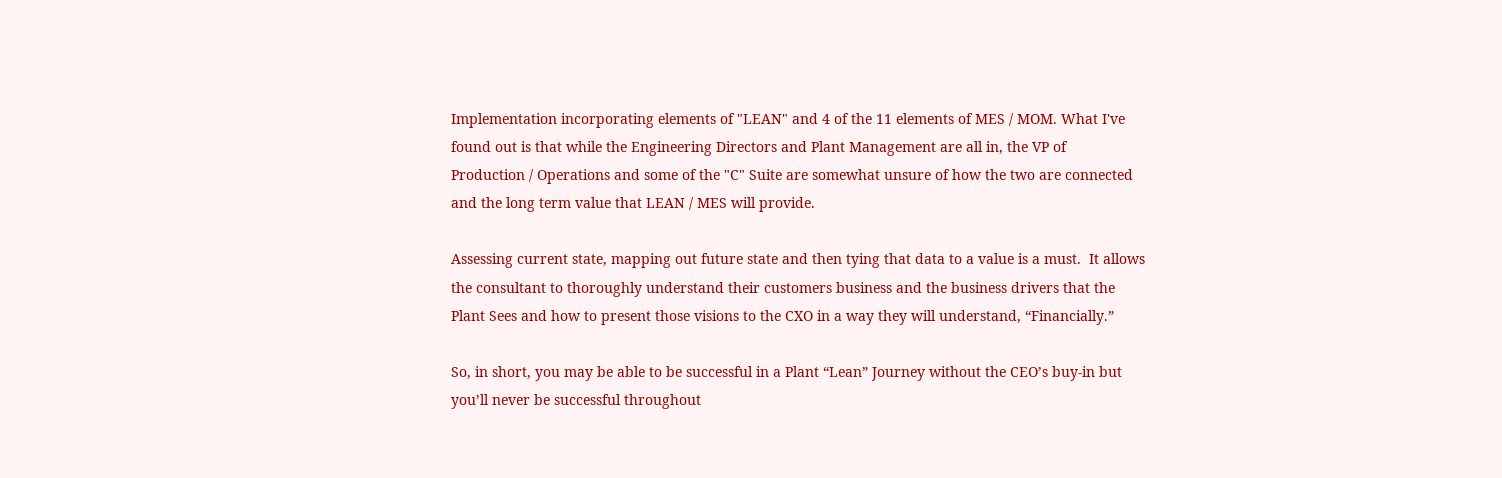Implementation incorporating elements of "LEAN" and 4 of the 11 elements of MES / MOM. What I've found out is that while the Engineering Directors and Plant Management are all in, the VP of
Production / Operations and some of the "C" Suite are somewhat unsure of how the two are connected and the long term value that LEAN / MES will provide.

Assessing current state, mapping out future state and then tying that data to a value is a must.  It allows the consultant to thoroughly understand their customers business and the business drivers that the Plant Sees and how to present those visions to the CXO in a way they will understand, “Financially.”

So, in short, you may be able to be successful in a Plant “Lean” Journey without the CEO’s buy-in but you’ll never be successful throughout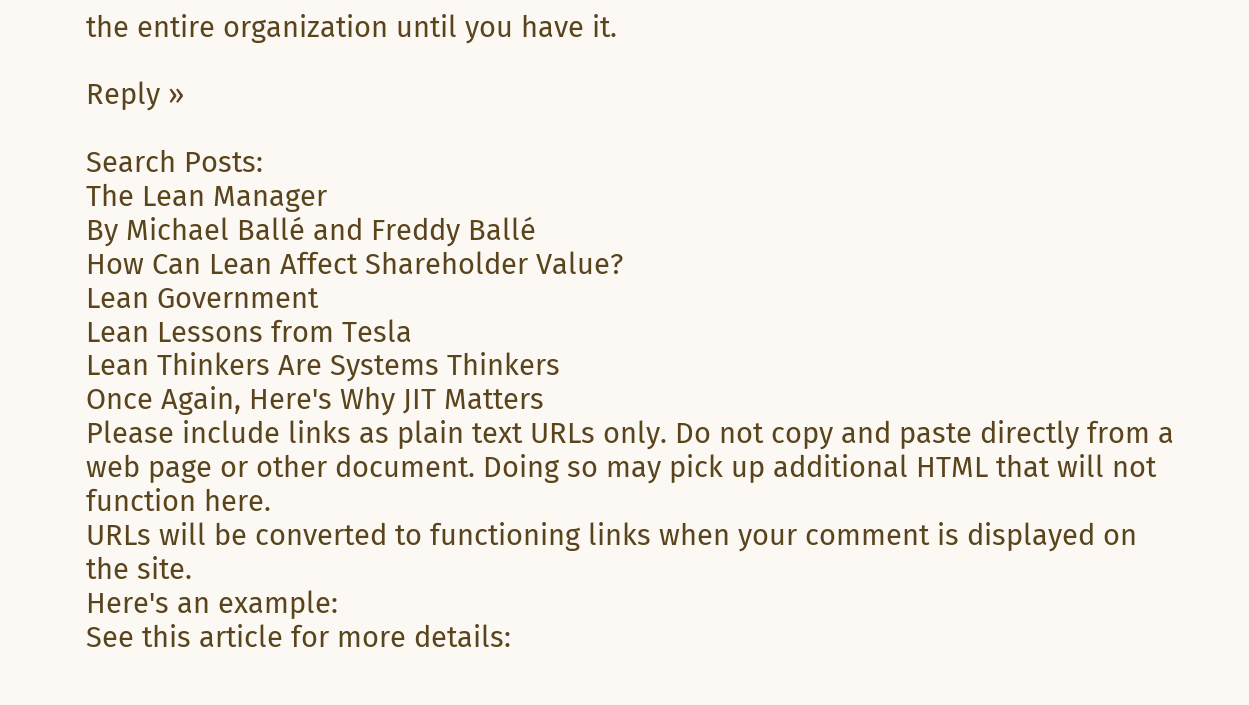the entire organization until you have it.

Reply »

Search Posts:
The Lean Manager
By Michael Ballé and Freddy Ballé
How Can Lean Affect Shareholder Value?
Lean Government
Lean Lessons from Tesla
Lean Thinkers Are Systems Thinkers
Once Again, Here's Why JIT Matters
Please include links as plain text URLs only. Do not copy and paste directly from a web page or other document. Doing so may pick up additional HTML that will not function here.
URLs will be converted to functioning links when your comment is displayed on the site.
Here's an example:
See this article for more details: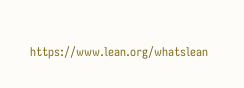https://www.lean.org/whatslean